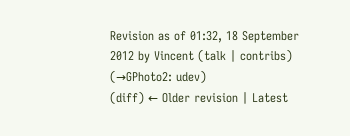Revision as of 01:32, 18 September 2012 by Vincent (talk | contribs) (→GPhoto2: udev)
(diff) ← Older revision | Latest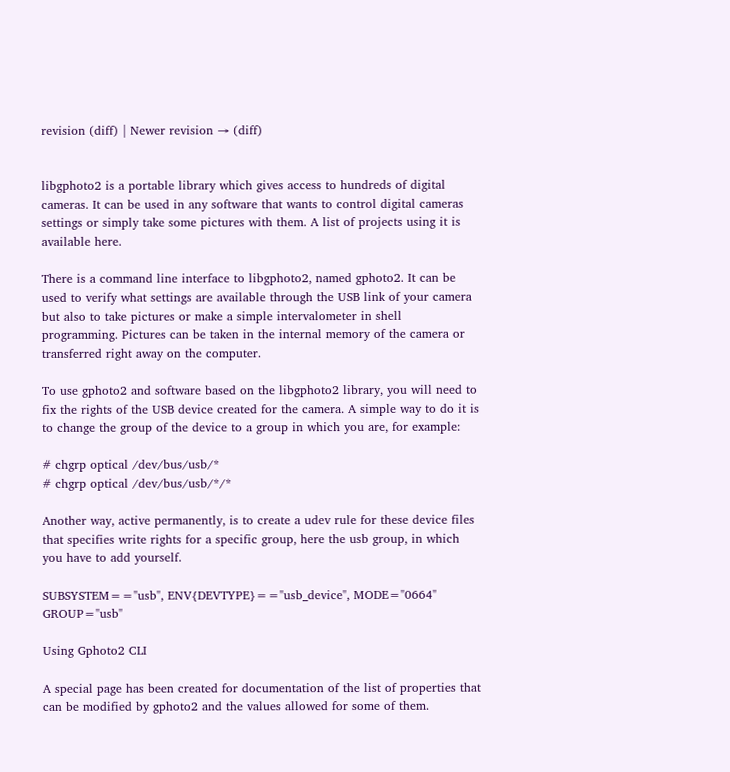revision (diff) | Newer revision → (diff)


libgphoto2 is a portable library which gives access to hundreds of digital cameras. It can be used in any software that wants to control digital cameras settings or simply take some pictures with them. A list of projects using it is available here.

There is a command line interface to libgphoto2, named gphoto2. It can be used to verify what settings are available through the USB link of your camera but also to take pictures or make a simple intervalometer in shell programming. Pictures can be taken in the internal memory of the camera or transferred right away on the computer.

To use gphoto2 and software based on the libgphoto2 library, you will need to fix the rights of the USB device created for the camera. A simple way to do it is to change the group of the device to a group in which you are, for example:

# chgrp optical /dev/bus/usb/*
# chgrp optical /dev/bus/usb/*/*

Another way, active permanently, is to create a udev rule for these device files that specifies write rights for a specific group, here the usb group, in which you have to add yourself.

SUBSYSTEM=="usb", ENV{DEVTYPE}=="usb_device", MODE="0664" GROUP="usb"

Using Gphoto2 CLI

A special page has been created for documentation of the list of properties that can be modified by gphoto2 and the values allowed for some of them.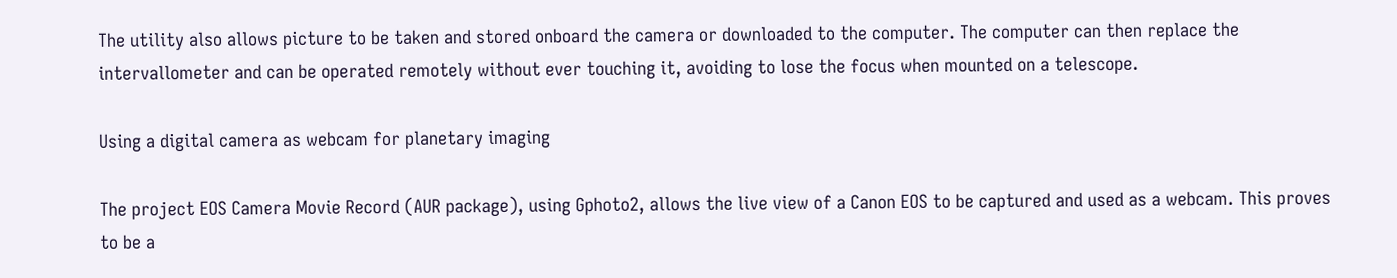The utility also allows picture to be taken and stored onboard the camera or downloaded to the computer. The computer can then replace the intervallometer and can be operated remotely without ever touching it, avoiding to lose the focus when mounted on a telescope.

Using a digital camera as webcam for planetary imaging

The project EOS Camera Movie Record (AUR package), using Gphoto2, allows the live view of a Canon EOS to be captured and used as a webcam. This proves to be a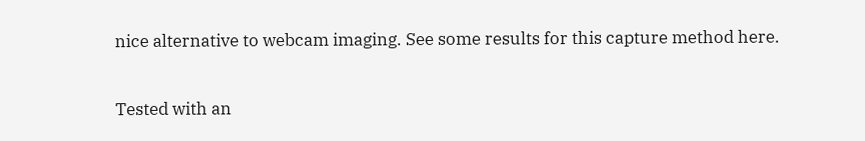nice alternative to webcam imaging. See some results for this capture method here.

Tested with an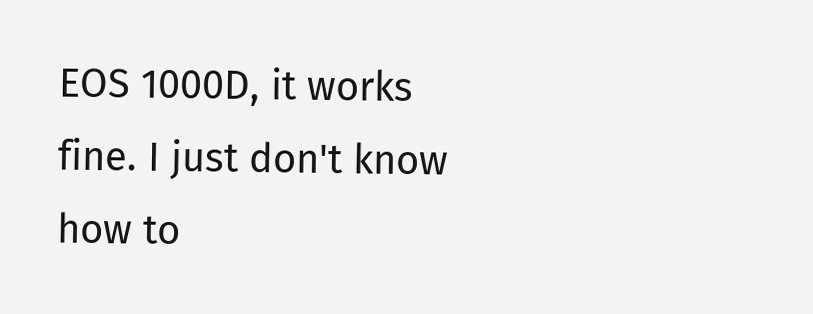EOS 1000D, it works fine. I just don't know how to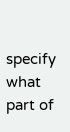specify what part of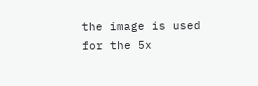the image is used for the 5x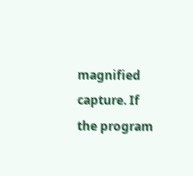magnified capture. If the program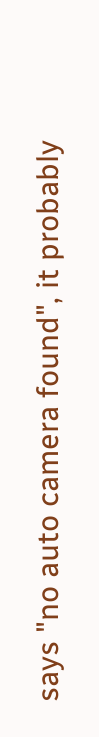says "no auto camera found", it probably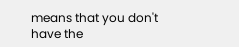means that you don't have the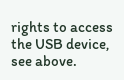rights to access the USB device, see above.